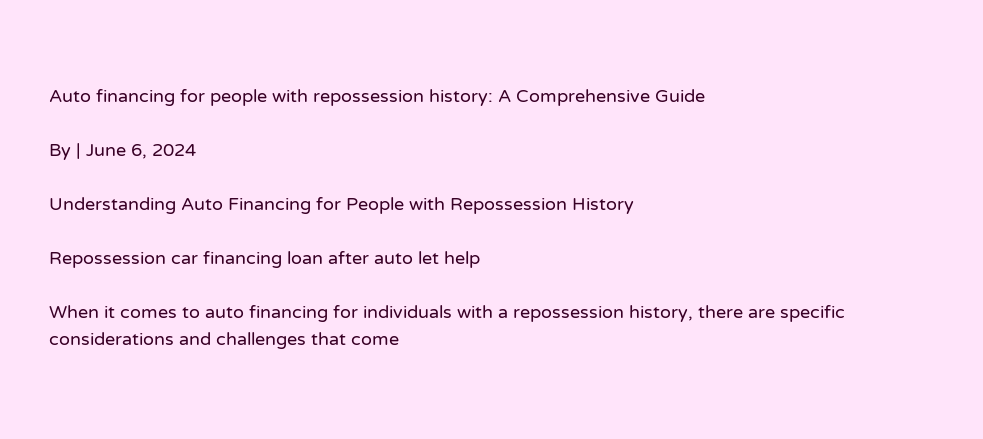Auto financing for people with repossession history: A Comprehensive Guide

By | June 6, 2024

Understanding Auto Financing for People with Repossession History

Repossession car financing loan after auto let help

When it comes to auto financing for individuals with a repossession history, there are specific considerations and challenges that come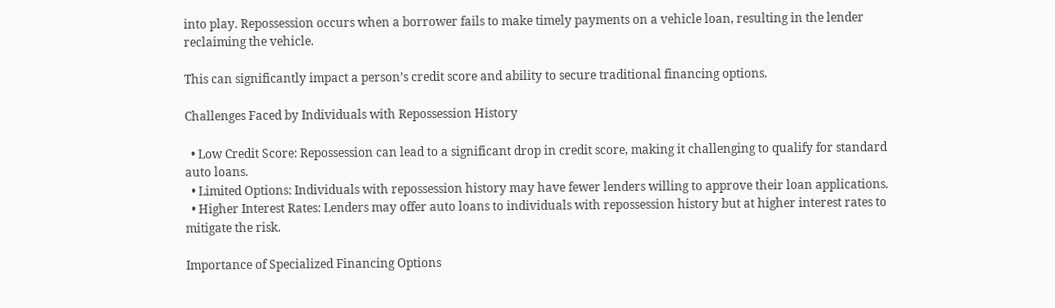into play. Repossession occurs when a borrower fails to make timely payments on a vehicle loan, resulting in the lender reclaiming the vehicle.

This can significantly impact a person’s credit score and ability to secure traditional financing options.

Challenges Faced by Individuals with Repossession History

  • Low Credit Score: Repossession can lead to a significant drop in credit score, making it challenging to qualify for standard auto loans.
  • Limited Options: Individuals with repossession history may have fewer lenders willing to approve their loan applications.
  • Higher Interest Rates: Lenders may offer auto loans to individuals with repossession history but at higher interest rates to mitigate the risk.

Importance of Specialized Financing Options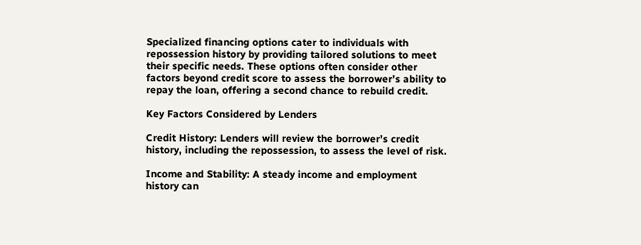Specialized financing options cater to individuals with repossession history by providing tailored solutions to meet their specific needs. These options often consider other factors beyond credit score to assess the borrower’s ability to repay the loan, offering a second chance to rebuild credit.

Key Factors Considered by Lenders

Credit History: Lenders will review the borrower’s credit history, including the repossession, to assess the level of risk.

Income and Stability: A steady income and employment history can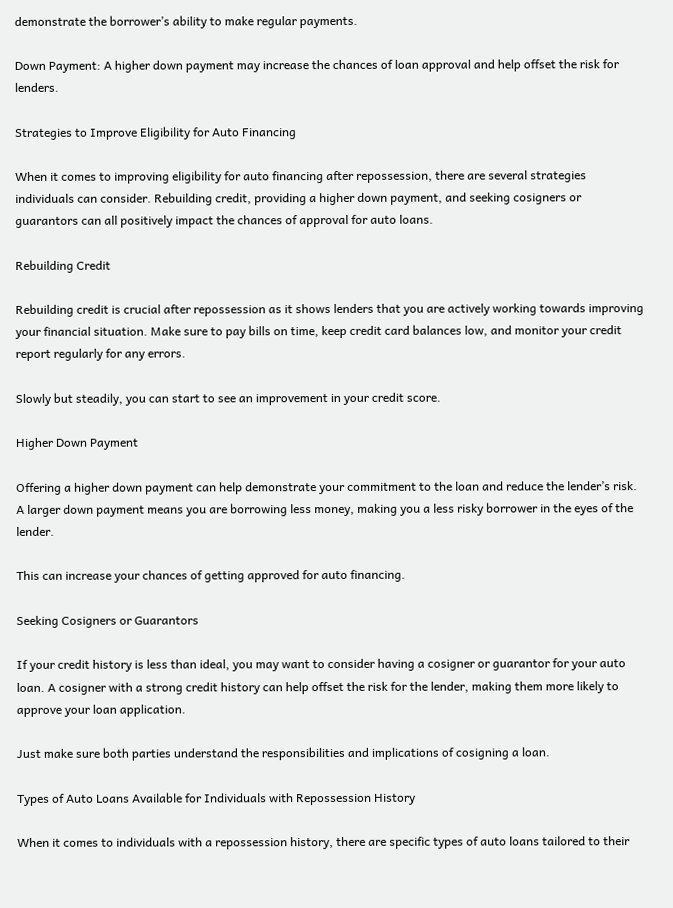demonstrate the borrower’s ability to make regular payments.

Down Payment: A higher down payment may increase the chances of loan approval and help offset the risk for lenders.

Strategies to Improve Eligibility for Auto Financing

When it comes to improving eligibility for auto financing after repossession, there are several strategies individuals can consider. Rebuilding credit, providing a higher down payment, and seeking cosigners or guarantors can all positively impact the chances of approval for auto loans.

Rebuilding Credit

Rebuilding credit is crucial after repossession as it shows lenders that you are actively working towards improving your financial situation. Make sure to pay bills on time, keep credit card balances low, and monitor your credit report regularly for any errors.

Slowly but steadily, you can start to see an improvement in your credit score.

Higher Down Payment

Offering a higher down payment can help demonstrate your commitment to the loan and reduce the lender’s risk. A larger down payment means you are borrowing less money, making you a less risky borrower in the eyes of the lender.

This can increase your chances of getting approved for auto financing.

Seeking Cosigners or Guarantors

If your credit history is less than ideal, you may want to consider having a cosigner or guarantor for your auto loan. A cosigner with a strong credit history can help offset the risk for the lender, making them more likely to approve your loan application.

Just make sure both parties understand the responsibilities and implications of cosigning a loan.

Types of Auto Loans Available for Individuals with Repossession History

When it comes to individuals with a repossession history, there are specific types of auto loans tailored to their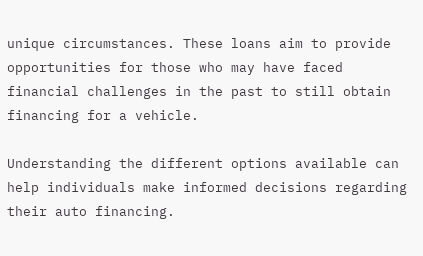unique circumstances. These loans aim to provide opportunities for those who may have faced financial challenges in the past to still obtain financing for a vehicle.

Understanding the different options available can help individuals make informed decisions regarding their auto financing.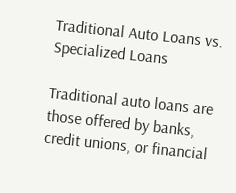Traditional Auto Loans vs. Specialized Loans

Traditional auto loans are those offered by banks, credit unions, or financial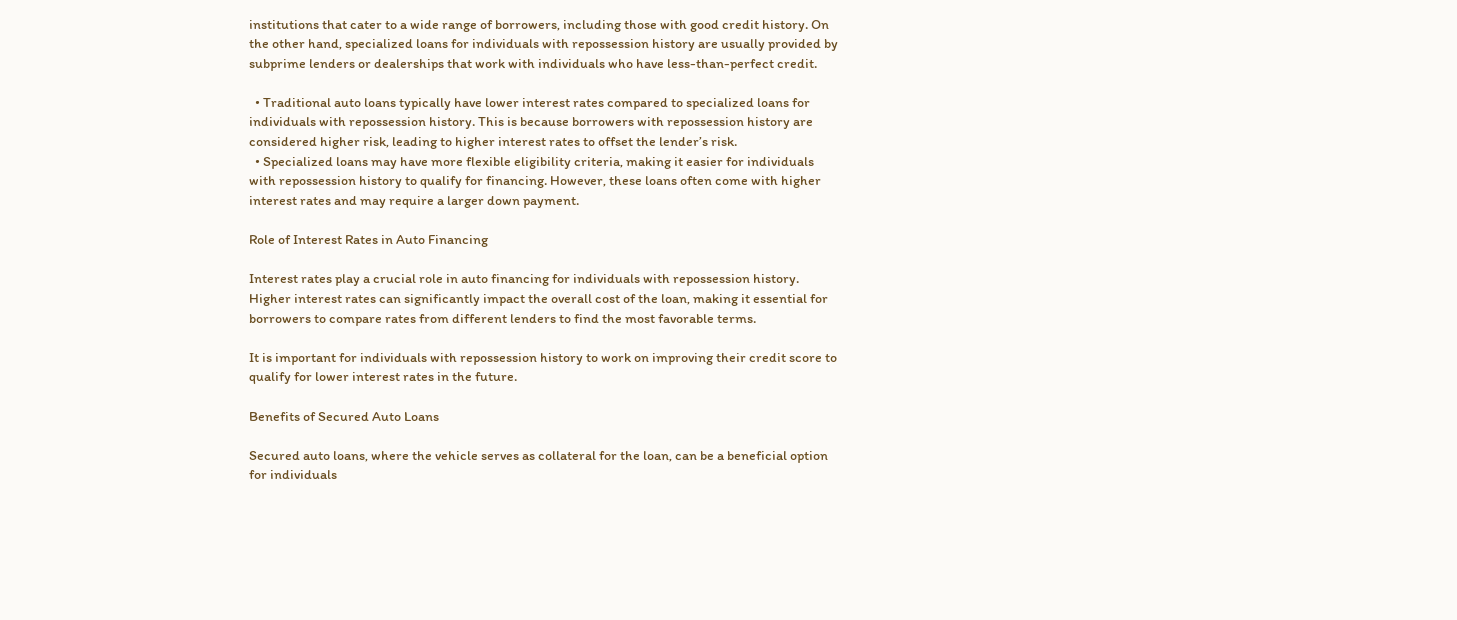institutions that cater to a wide range of borrowers, including those with good credit history. On the other hand, specialized loans for individuals with repossession history are usually provided by subprime lenders or dealerships that work with individuals who have less-than-perfect credit.

  • Traditional auto loans typically have lower interest rates compared to specialized loans for individuals with repossession history. This is because borrowers with repossession history are considered higher risk, leading to higher interest rates to offset the lender’s risk.
  • Specialized loans may have more flexible eligibility criteria, making it easier for individuals with repossession history to qualify for financing. However, these loans often come with higher interest rates and may require a larger down payment.

Role of Interest Rates in Auto Financing

Interest rates play a crucial role in auto financing for individuals with repossession history. Higher interest rates can significantly impact the overall cost of the loan, making it essential for borrowers to compare rates from different lenders to find the most favorable terms.

It is important for individuals with repossession history to work on improving their credit score to qualify for lower interest rates in the future.

Benefits of Secured Auto Loans

Secured auto loans, where the vehicle serves as collateral for the loan, can be a beneficial option for individuals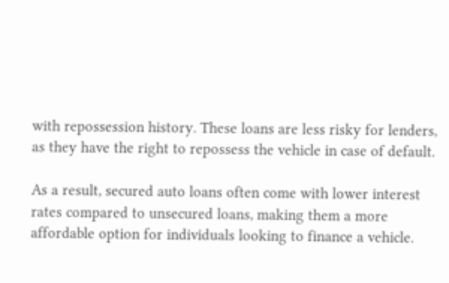with repossession history. These loans are less risky for lenders, as they have the right to repossess the vehicle in case of default.

As a result, secured auto loans often come with lower interest rates compared to unsecured loans, making them a more affordable option for individuals looking to finance a vehicle.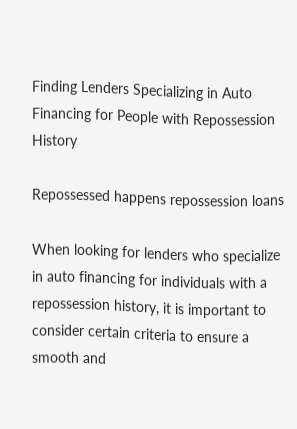Finding Lenders Specializing in Auto Financing for People with Repossession History

Repossessed happens repossession loans

When looking for lenders who specialize in auto financing for individuals with a repossession history, it is important to consider certain criteria to ensure a smooth and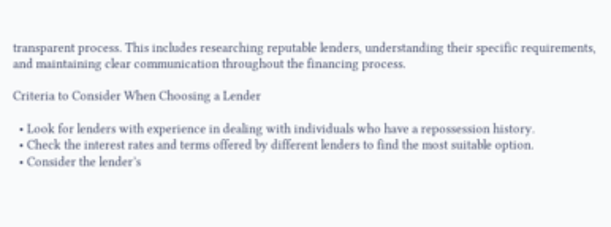transparent process. This includes researching reputable lenders, understanding their specific requirements, and maintaining clear communication throughout the financing process.

Criteria to Consider When Choosing a Lender

  • Look for lenders with experience in dealing with individuals who have a repossession history.
  • Check the interest rates and terms offered by different lenders to find the most suitable option.
  • Consider the lender’s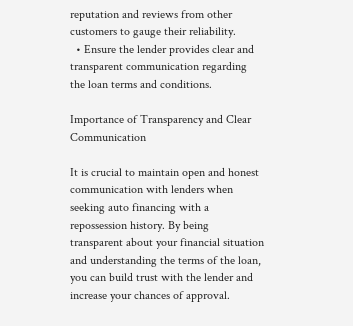reputation and reviews from other customers to gauge their reliability.
  • Ensure the lender provides clear and transparent communication regarding the loan terms and conditions.

Importance of Transparency and Clear Communication

It is crucial to maintain open and honest communication with lenders when seeking auto financing with a repossession history. By being transparent about your financial situation and understanding the terms of the loan, you can build trust with the lender and increase your chances of approval.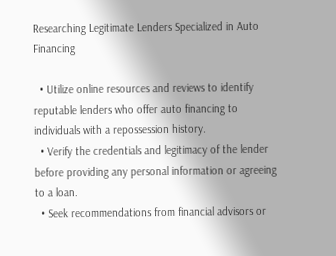Researching Legitimate Lenders Specialized in Auto Financing

  • Utilize online resources and reviews to identify reputable lenders who offer auto financing to individuals with a repossession history.
  • Verify the credentials and legitimacy of the lender before providing any personal information or agreeing to a loan.
  • Seek recommendations from financial advisors or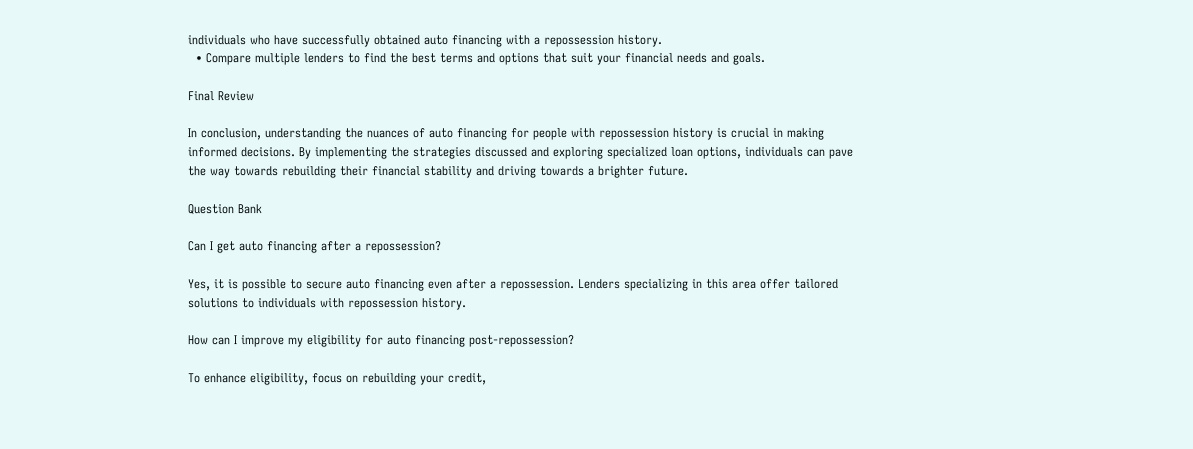individuals who have successfully obtained auto financing with a repossession history.
  • Compare multiple lenders to find the best terms and options that suit your financial needs and goals.

Final Review

In conclusion, understanding the nuances of auto financing for people with repossession history is crucial in making informed decisions. By implementing the strategies discussed and exploring specialized loan options, individuals can pave the way towards rebuilding their financial stability and driving towards a brighter future.

Question Bank

Can I get auto financing after a repossession?

Yes, it is possible to secure auto financing even after a repossession. Lenders specializing in this area offer tailored solutions to individuals with repossession history.

How can I improve my eligibility for auto financing post-repossession?

To enhance eligibility, focus on rebuilding your credit,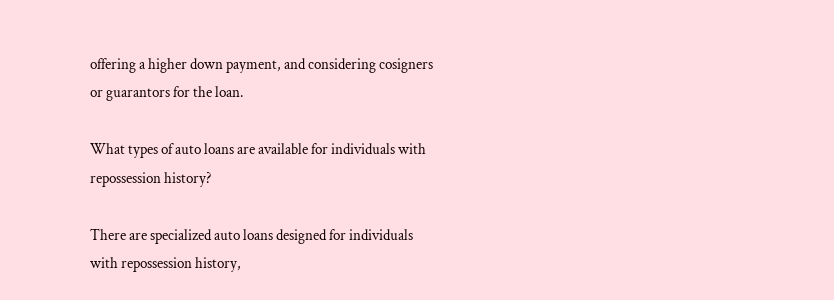offering a higher down payment, and considering cosigners or guarantors for the loan.

What types of auto loans are available for individuals with repossession history?

There are specialized auto loans designed for individuals with repossession history,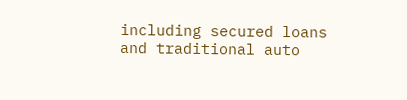including secured loans and traditional auto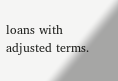loans with adjusted terms.